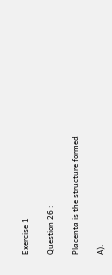Exercise 1

Question 26 :

Placenta is the structure formed

A).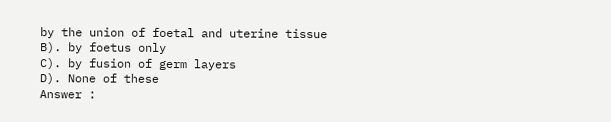by the union of foetal and uterine tissue
B). by foetus only
C). by fusion of germ layers
D). None of these
Answer :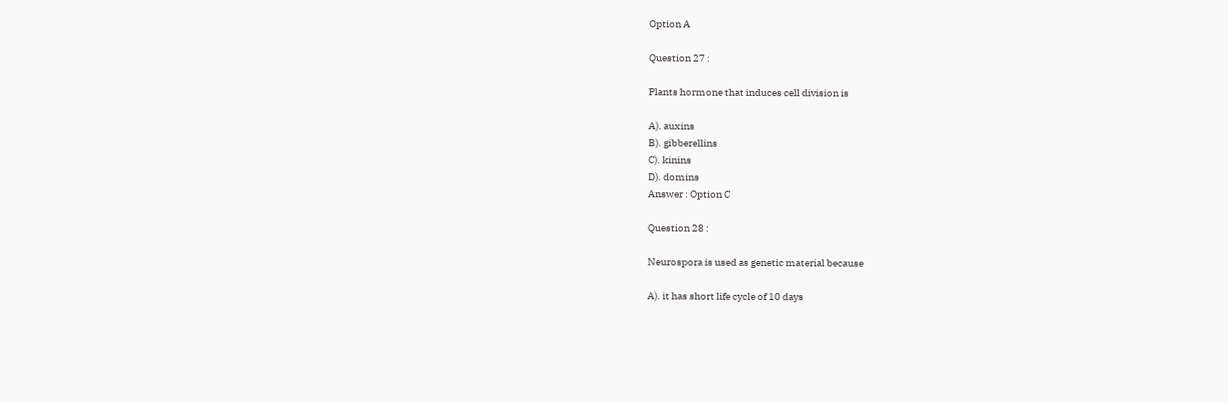Option A

Question 27 :

Plants hormone that induces cell division is

A). auxins
B). gibberellins
C). kinins
D). domins
Answer : Option C

Question 28 :

Neurospora is used as genetic material because

A). it has short life cycle of 10 days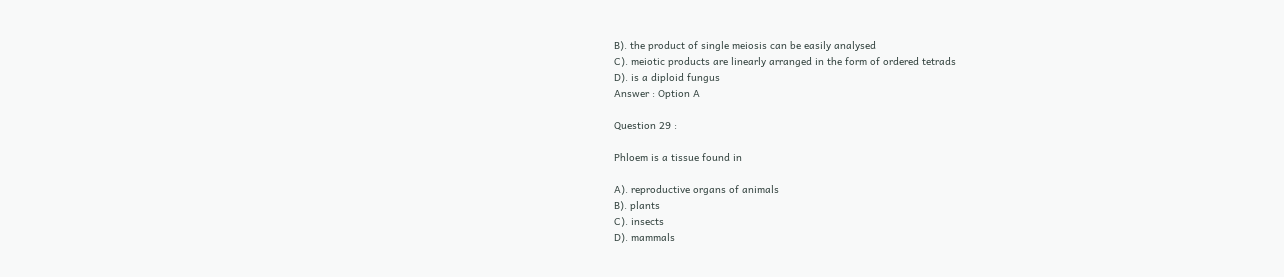B). the product of single meiosis can be easily analysed
C). meiotic products are linearly arranged in the form of ordered tetrads
D). is a diploid fungus
Answer : Option A

Question 29 :

Phloem is a tissue found in

A). reproductive organs of animals
B). plants
C). insects
D). mammals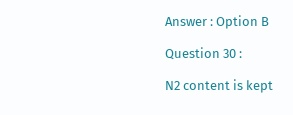Answer : Option B

Question 30 :

N2 content is kept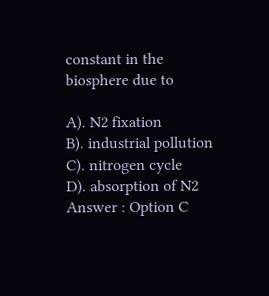constant in the biosphere due to

A). N2 fixation
B). industrial pollution
C). nitrogen cycle
D). absorption of N2
Answer : Option C